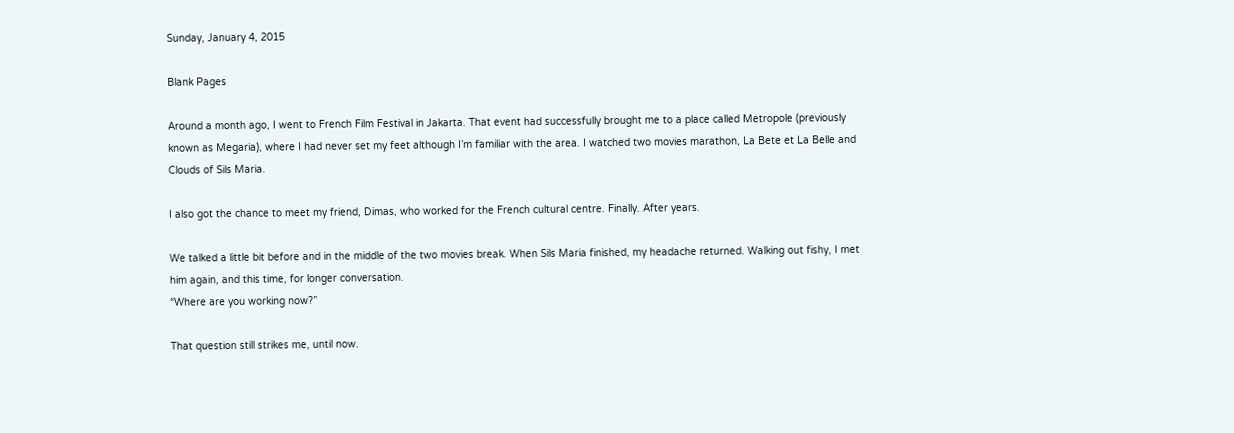Sunday, January 4, 2015

Blank Pages

Around a month ago, I went to French Film Festival in Jakarta. That event had successfully brought me to a place called Metropole (previously known as Megaria), where I had never set my feet although I’m familiar with the area. I watched two movies marathon, La Bete et La Belle and Clouds of Sils Maria.

I also got the chance to meet my friend, Dimas, who worked for the French cultural centre. Finally. After years.

We talked a little bit before and in the middle of the two movies break. When Sils Maria finished, my headache returned. Walking out fishy, I met him again, and this time, for longer conversation.
“Where are you working now?”

That question still strikes me, until now.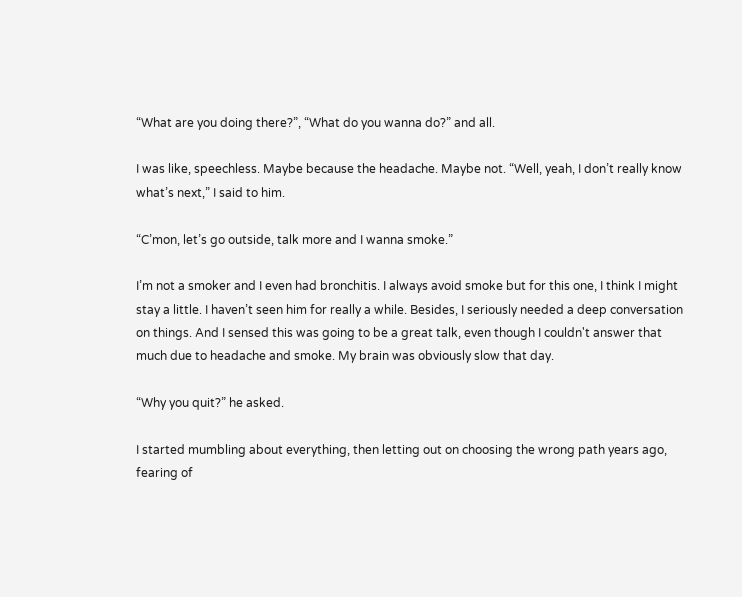“What are you doing there?”, “What do you wanna do?” and all.

I was like, speechless. Maybe because the headache. Maybe not. “Well, yeah, I don’t really know what’s next,” I said to him.

“C’mon, let’s go outside, talk more and I wanna smoke.”

I’m not a smoker and I even had bronchitis. I always avoid smoke but for this one, I think I might stay a little. I haven’t seen him for really a while. Besides, I seriously needed a deep conversation on things. And I sensed this was going to be a great talk, even though I couldn't answer that much due to headache and smoke. My brain was obviously slow that day.

“Why you quit?” he asked.

I started mumbling about everything, then letting out on choosing the wrong path years ago, fearing of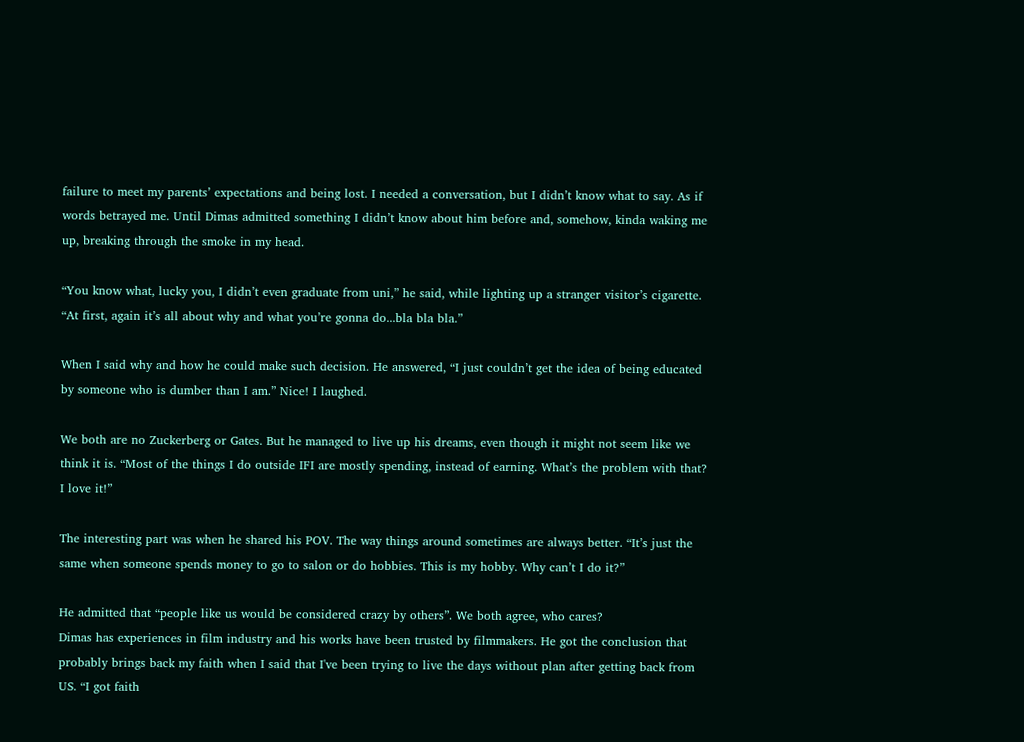failure to meet my parents’ expectations and being lost. I needed a conversation, but I didn’t know what to say. As if words betrayed me. Until Dimas admitted something I didn’t know about him before and, somehow, kinda waking me up, breaking through the smoke in my head.

“You know what, lucky you, I didn’t even graduate from uni,” he said, while lighting up a stranger visitor’s cigarette. “At first, again it’s all about why and what you’re gonna do...bla bla bla.”

When I said why and how he could make such decision. He answered, “I just couldn’t get the idea of being educated by someone who is dumber than I am.” Nice! I laughed.

We both are no Zuckerberg or Gates. But he managed to live up his dreams, even though it might not seem like we think it is. “Most of the things I do outside IFI are mostly spending, instead of earning. What’s the problem with that? I love it!”

The interesting part was when he shared his POV. The way things around sometimes are always better. “It’s just the same when someone spends money to go to salon or do hobbies. This is my hobby. Why can’t I do it?”

He admitted that “people like us would be considered crazy by others”. We both agree, who cares?
Dimas has experiences in film industry and his works have been trusted by filmmakers. He got the conclusion that probably brings back my faith when I said that I've been trying to live the days without plan after getting back from US. “I got faith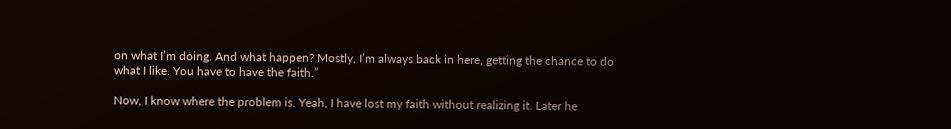on what I’m doing. And what happen? Mostly, I’m always back in here, getting the chance to do what I like. You have to have the faith.”

Now, I know where the problem is. Yeah, I have lost my faith without realizing it. Later he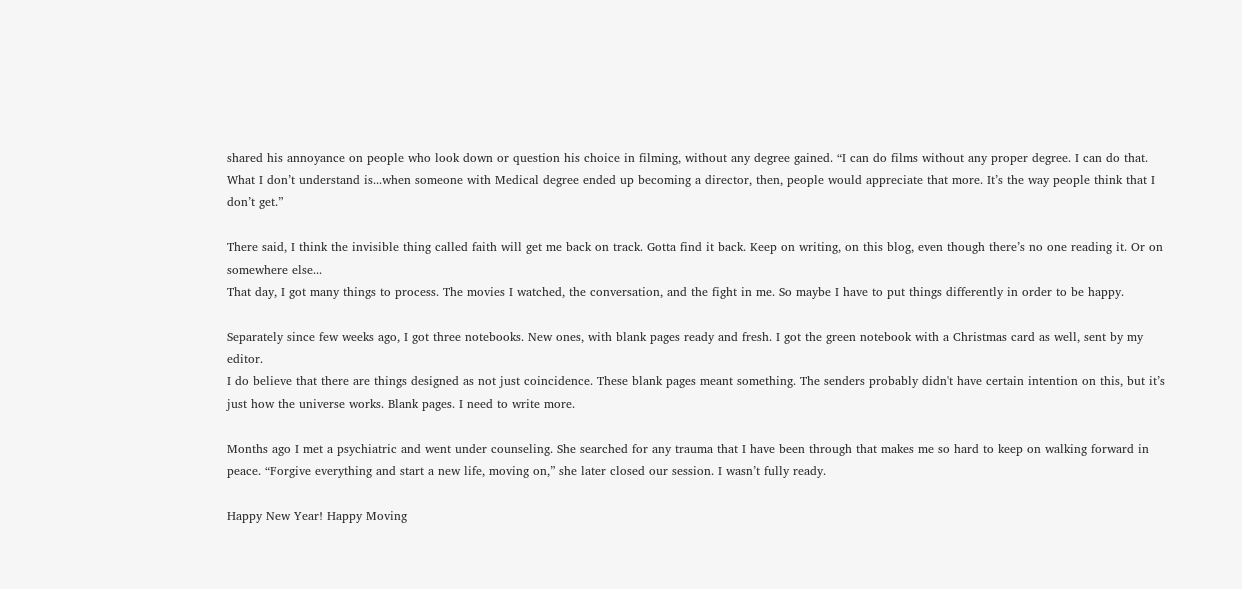shared his annoyance on people who look down or question his choice in filming, without any degree gained. “I can do films without any proper degree. I can do that. What I don’t understand is...when someone with Medical degree ended up becoming a director, then, people would appreciate that more. It’s the way people think that I don’t get.”

There said, I think the invisible thing called faith will get me back on track. Gotta find it back. Keep on writing, on this blog, even though there’s no one reading it. Or on somewhere else...
That day, I got many things to process. The movies I watched, the conversation, and the fight in me. So maybe I have to put things differently in order to be happy.

Separately since few weeks ago, I got three notebooks. New ones, with blank pages ready and fresh. I got the green notebook with a Christmas card as well, sent by my editor.
I do believe that there are things designed as not just coincidence. These blank pages meant something. The senders probably didn't have certain intention on this, but it’s just how the universe works. Blank pages. I need to write more.

Months ago I met a psychiatric and went under counseling. She searched for any trauma that I have been through that makes me so hard to keep on walking forward in peace. “Forgive everything and start a new life, moving on,” she later closed our session. I wasn’t fully ready.

Happy New Year! Happy Moving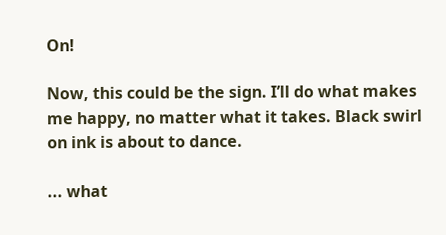On!

Now, this could be the sign. I’ll do what makes me happy, no matter what it takes. Black swirl on ink is about to dance.

... what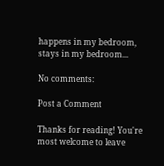happens in my bedroom, stays in my bedroom...

No comments:

Post a Comment

Thanks for reading! You're most welcome to leave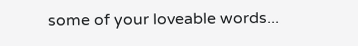some of your loveable words...